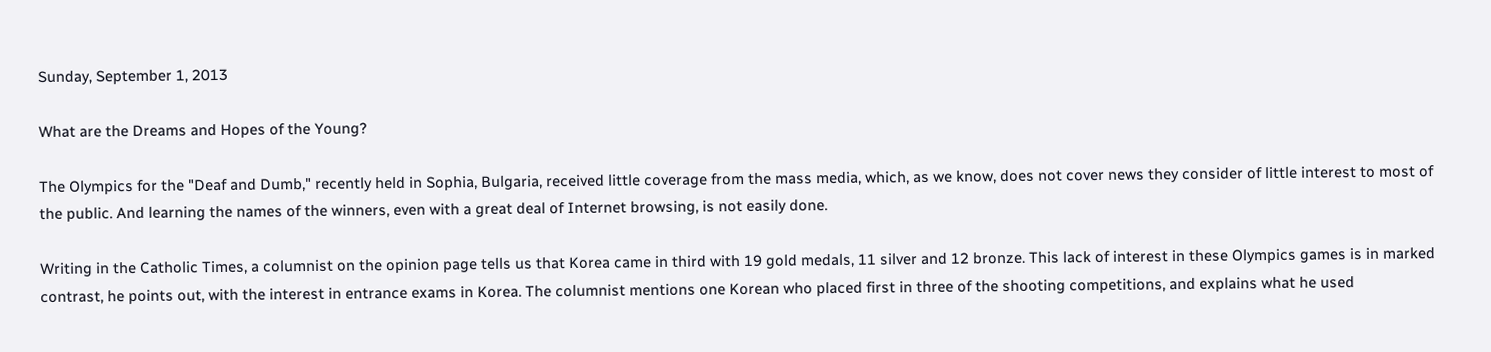Sunday, September 1, 2013

What are the Dreams and Hopes of the Young?

The Olympics for the "Deaf and Dumb," recently held in Sophia, Bulgaria, received little coverage from the mass media, which, as we know, does not cover news they consider of little interest to most of the public. And learning the names of the winners, even with a great deal of Internet browsing, is not easily done.

Writing in the Catholic Times, a columnist on the opinion page tells us that Korea came in third with 19 gold medals, 11 silver and 12 bronze. This lack of interest in these Olympics games is in marked contrast, he points out, with the interest in entrance exams in Korea. The columnist mentions one Korean who placed first in three of the shooting competitions, and explains what he used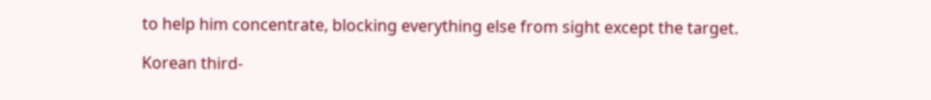to help him concentrate, blocking everything else from sight except the target.

Korean third-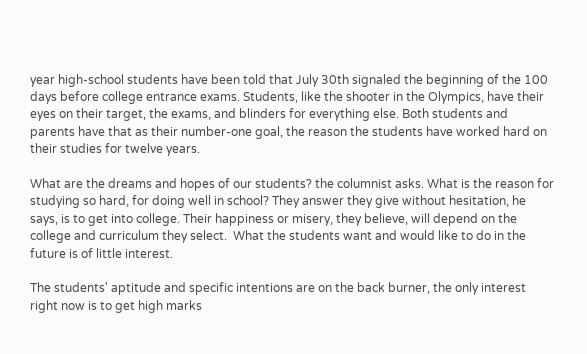year high-school students have been told that July 30th signaled the beginning of the 100 days before college entrance exams. Students, like the shooter in the Olympics, have their eyes on their target, the exams, and blinders for everything else. Both students and parents have that as their number-one goal, the reason the students have worked hard on their studies for twelve years.

What are the dreams and hopes of our students? the columnist asks. What is the reason for studying so hard, for doing well in school? They answer they give without hesitation, he says, is to get into college. Their happiness or misery, they believe, will depend on the college and curriculum they select.  What the students want and would like to do in the future is of little interest.

The students' aptitude and specific intentions are on the back burner, the only interest right now is to get high marks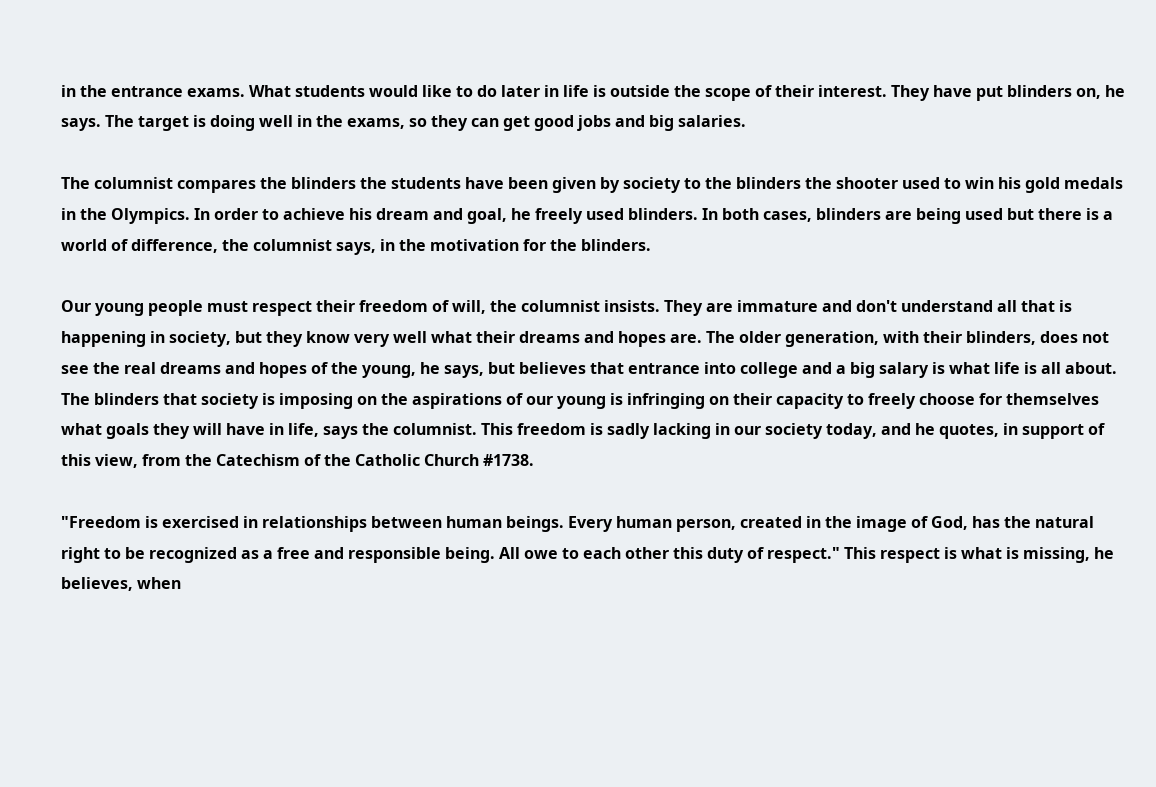in the entrance exams. What students would like to do later in life is outside the scope of their interest. They have put blinders on, he says. The target is doing well in the exams, so they can get good jobs and big salaries.

The columnist compares the blinders the students have been given by society to the blinders the shooter used to win his gold medals in the Olympics. In order to achieve his dream and goal, he freely used blinders. In both cases, blinders are being used but there is a world of difference, the columnist says, in the motivation for the blinders.

Our young people must respect their freedom of will, the columnist insists. They are immature and don't understand all that is happening in society, but they know very well what their dreams and hopes are. The older generation, with their blinders, does not see the real dreams and hopes of the young, he says, but believes that entrance into college and a big salary is what life is all about. The blinders that society is imposing on the aspirations of our young is infringing on their capacity to freely choose for themselves what goals they will have in life, says the columnist. This freedom is sadly lacking in our society today, and he quotes, in support of this view, from the Catechism of the Catholic Church #1738.

"Freedom is exercised in relationships between human beings. Every human person, created in the image of God, has the natural right to be recognized as a free and responsible being. All owe to each other this duty of respect." This respect is what is missing, he believes, when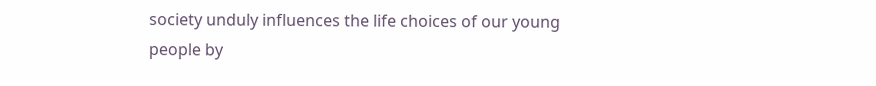society unduly influences the life choices of our young people by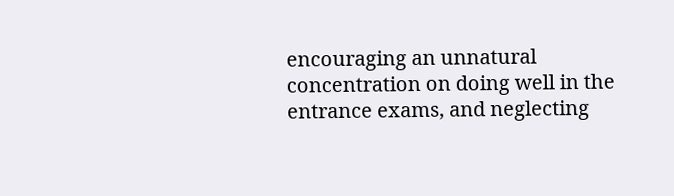encouraging an unnatural concentration on doing well in the entrance exams, and neglecting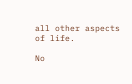all other aspects of life.

No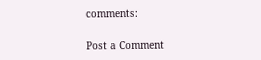comments:

Post a Comment